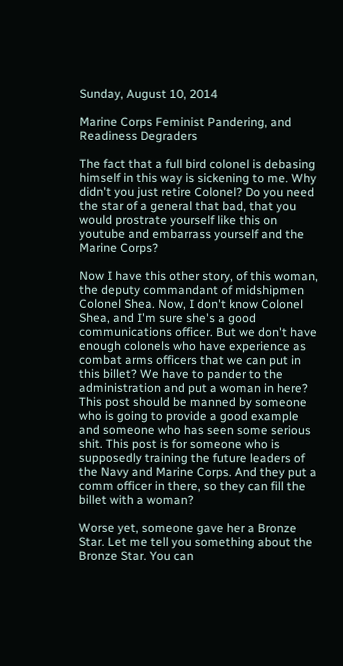Sunday, August 10, 2014

Marine Corps Feminist Pandering, and Readiness Degraders

The fact that a full bird colonel is debasing himself in this way is sickening to me. Why didn't you just retire Colonel? Do you need the star of a general that bad, that you would prostrate yourself like this on youtube and embarrass yourself and the Marine Corps?

Now I have this other story, of this woman, the deputy commandant of midshipmen Colonel Shea. Now, I don't know Colonel Shea, and I'm sure she's a good communications officer. But we don't have enough colonels who have experience as combat arms officers that we can put in this billet? We have to pander to the administration and put a woman in here? This post should be manned by someone who is going to provide a good example and someone who has seen some serious shit. This post is for someone who is supposedly training the future leaders of the Navy and Marine Corps. And they put a comm officer in there, so they can fill the billet with a woman?

Worse yet, someone gave her a Bronze Star. Let me tell you something about the Bronze Star. You can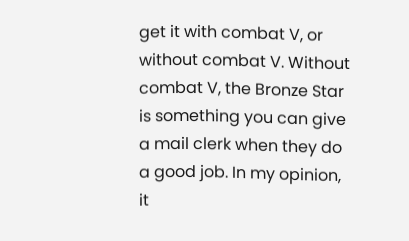get it with combat V, or without combat V. Without combat V, the Bronze Star is something you can give a mail clerk when they do a good job. In my opinion, it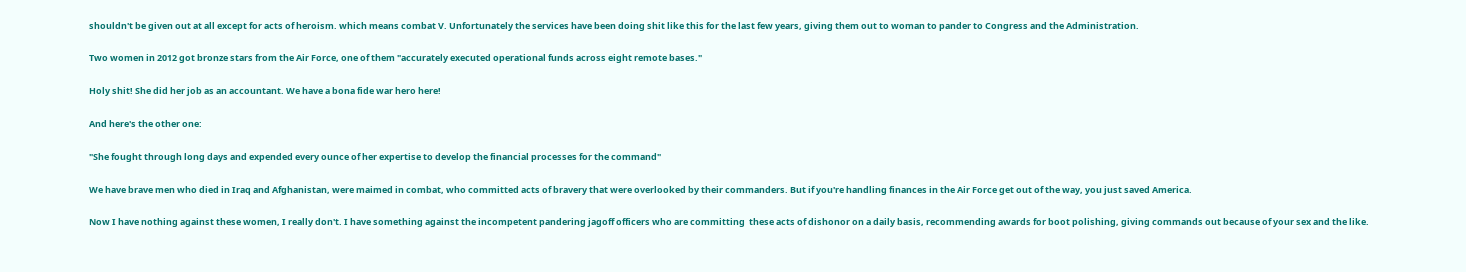shouldn't be given out at all except for acts of heroism. which means combat V. Unfortunately the services have been doing shit like this for the last few years, giving them out to woman to pander to Congress and the Administration.

Two women in 2012 got bronze stars from the Air Force, one of them "accurately executed operational funds across eight remote bases."

Holy shit! She did her job as an accountant. We have a bona fide war hero here!

And here's the other one:

"She fought through long days and expended every ounce of her expertise to develop the financial processes for the command"

We have brave men who died in Iraq and Afghanistan, were maimed in combat, who committed acts of bravery that were overlooked by their commanders. But if you're handling finances in the Air Force get out of the way, you just saved America.

Now I have nothing against these women, I really don't. I have something against the incompetent pandering jagoff officers who are committing  these acts of dishonor on a daily basis, recommending awards for boot polishing, giving commands out because of your sex and the like.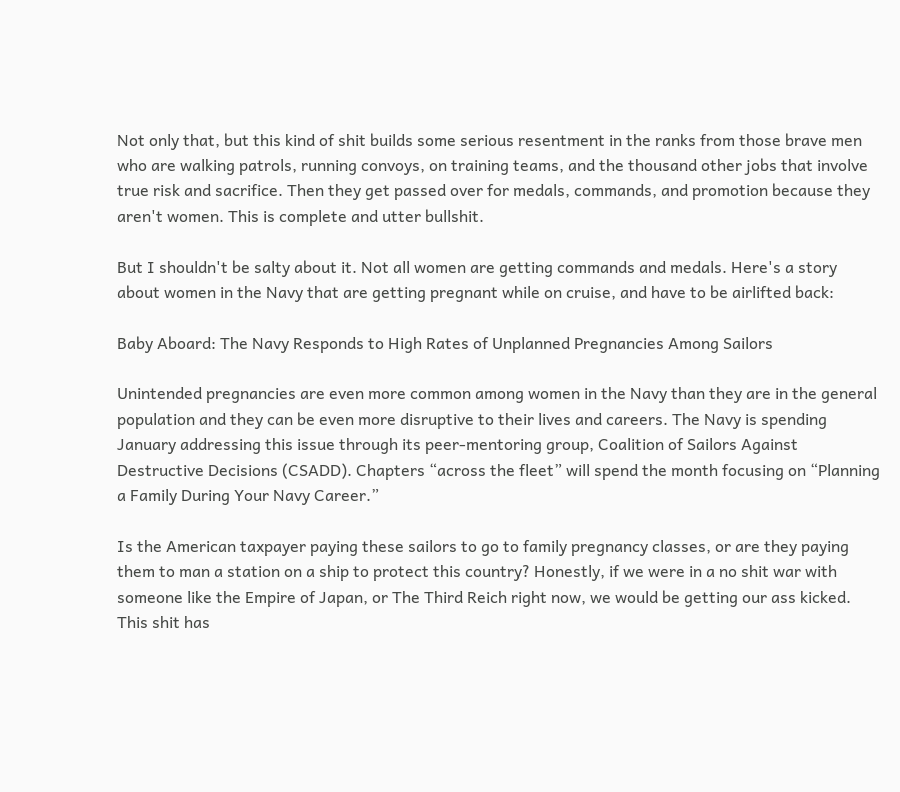Not only that, but this kind of shit builds some serious resentment in the ranks from those brave men who are walking patrols, running convoys, on training teams, and the thousand other jobs that involve true risk and sacrifice. Then they get passed over for medals, commands, and promotion because they aren't women. This is complete and utter bullshit.

But I shouldn't be salty about it. Not all women are getting commands and medals. Here's a story about women in the Navy that are getting pregnant while on cruise, and have to be airlifted back:

Baby Aboard: The Navy Responds to High Rates of Unplanned Pregnancies Among Sailors

Unintended pregnancies are even more common among women in the Navy than they are in the general population and they can be even more disruptive to their lives and careers. The Navy is spending January addressing this issue through its peer-mentoring group, Coalition of Sailors Against Destructive Decisions (CSADD). Chapters “across the fleet” will spend the month focusing on “Planning a Family During Your Navy Career.”

Is the American taxpayer paying these sailors to go to family pregnancy classes, or are they paying them to man a station on a ship to protect this country? Honestly, if we were in a no shit war with someone like the Empire of Japan, or The Third Reich right now, we would be getting our ass kicked. This shit has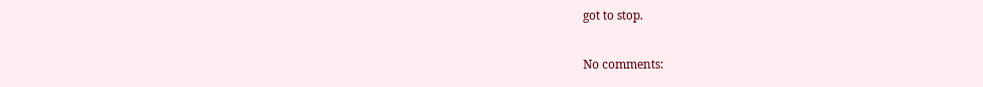got to stop.

No comments: